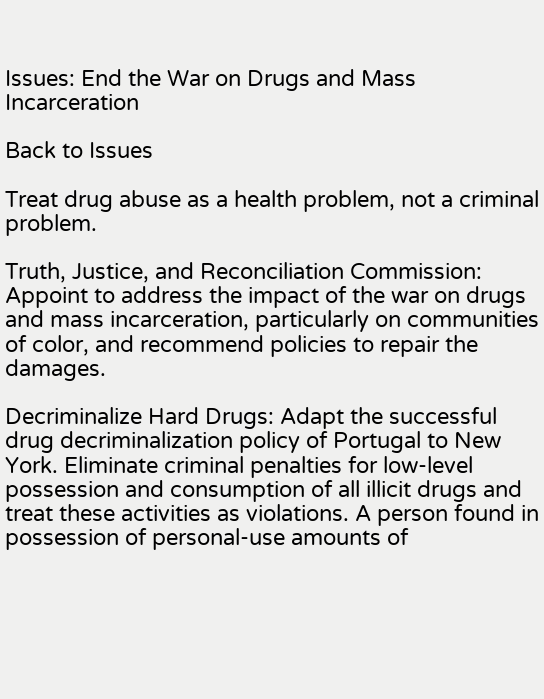Issues: End the War on Drugs and Mass Incarceration

Back to Issues

Treat drug abuse as a health problem, not a criminal problem.

Truth, Justice, and Reconciliation Commission: Appoint to address the impact of the war on drugs and mass incarceration, particularly on communities of color, and recommend policies to repair the damages.

Decriminalize Hard Drugs: Adapt the successful drug decriminalization policy of Portugal to New York. Eliminate criminal penalties for low-level possession and consumption of all illicit drugs and treat these activities as violations. A person found in possession of personal-use amounts of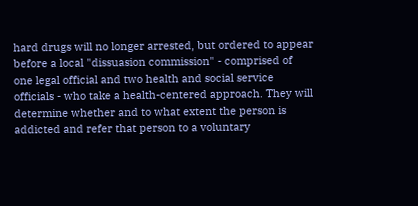hard drugs will no longer arrested, but ordered to appear before a local "dissuasion commission" - comprised of one legal official and two health and social service officials - who take a health-centered approach. They will determine whether and to what extent the person is addicted and refer that person to a voluntary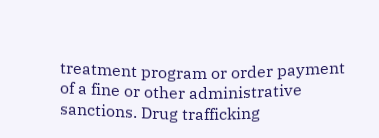treatment program or order payment of a fine or other administrative sanctions. Drug trafficking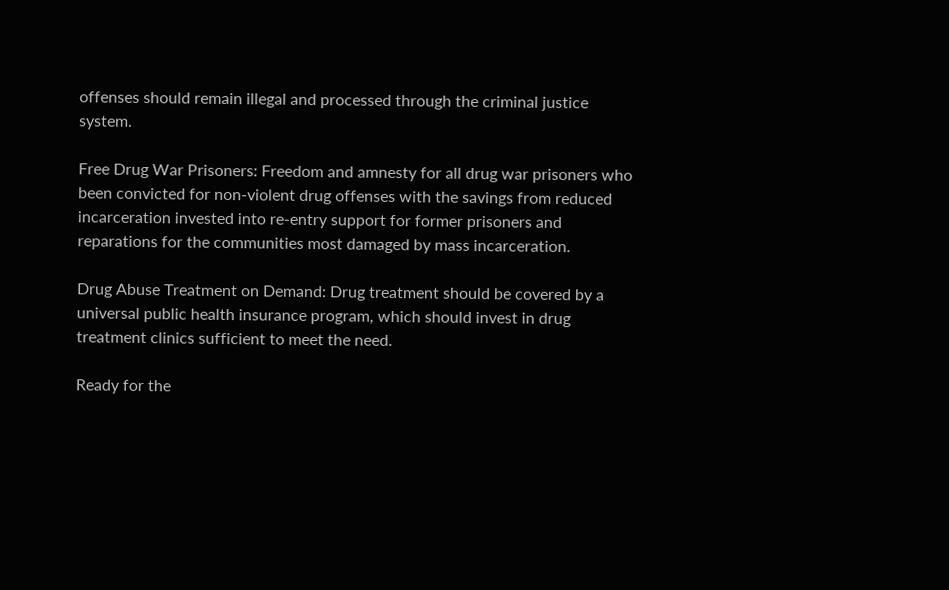offenses should remain illegal and processed through the criminal justice system.

Free Drug War Prisoners: Freedom and amnesty for all drug war prisoners who been convicted for non-violent drug offenses with the savings from reduced incarceration invested into re-entry support for former prisoners and reparations for the communities most damaged by mass incarceration.

Drug Abuse Treatment on Demand: Drug treatment should be covered by a universal public health insurance program, which should invest in drug treatment clinics sufficient to meet the need.

Ready for the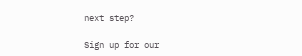next step?

Sign up for our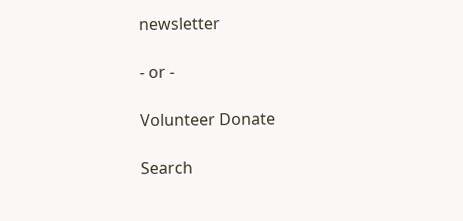newsletter

- or -

Volunteer Donate

Search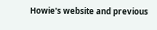Howie's website and previous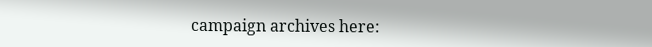campaign archives here: